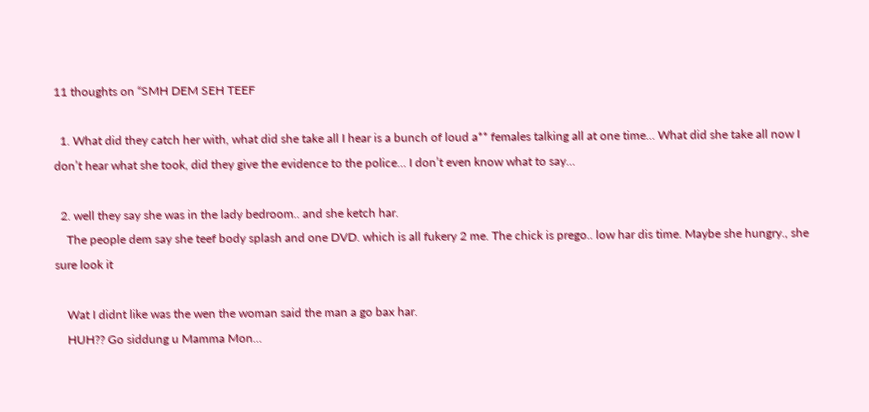11 thoughts on “SMH DEM SEH TEEF

  1. What did they catch her with, what did she take all I hear is a bunch of loud a** females talking all at one time… What did she take all now I don’t hear what she took, did they give the evidence to the police… I don’t even know what to say…

  2. well they say she was in the lady bedroom.. and she ketch har.
    The people dem say she teef body splash and one DVD. which is all fukery 2 me. The chick is prego.. low har dis time. Maybe she hungry., she sure look it

    Wat I didnt like was the wen the woman said the man a go bax har.
    HUH?? Go siddung u Mamma Mon…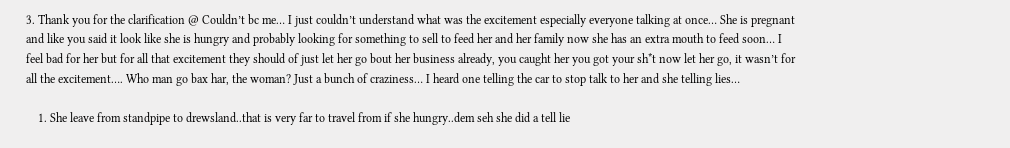3. Thank you for the clarification @ Couldn’t bc me… I just couldn’t understand what was the excitement especially everyone talking at once… She is pregnant and like you said it look like she is hungry and probably looking for something to sell to feed her and her family now she has an extra mouth to feed soon… I feel bad for her but for all that excitement they should of just let her go bout her business already, you caught her you got your sh*t now let her go, it wasn’t for all the excitement…. Who man go bax har, the woman? Just a bunch of craziness… I heard one telling the car to stop talk to her and she telling lies…

    1. She leave from standpipe to drewsland..that is very far to travel from if she hungry..dem seh she did a tell lie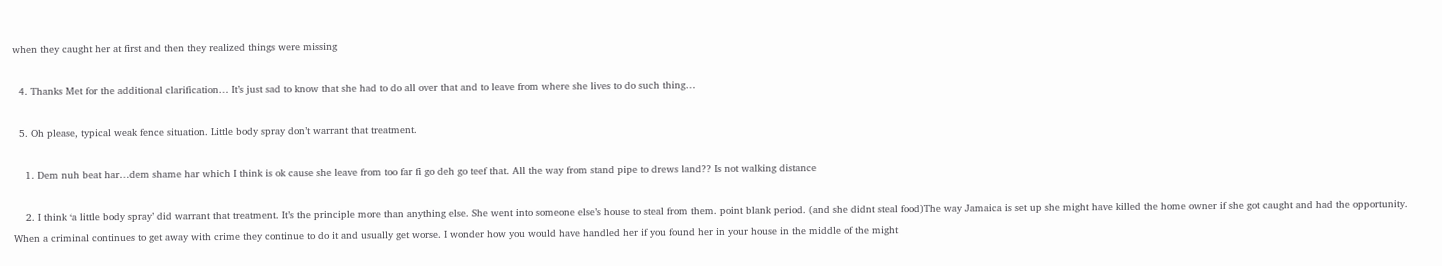when they caught her at first and then they realized things were missing

  4. Thanks Met for the additional clarification… It’s just sad to know that she had to do all over that and to leave from where she lives to do such thing…

  5. Oh please, typical weak fence situation. Little body spray don’t warrant that treatment.

    1. Dem nuh beat har…dem shame har which I think is ok cause she leave from too far fi go deh go teef that. All the way from stand pipe to drews land?? Is not walking distance

    2. I think ‘a little body spray’ did warrant that treatment. It’s the principle more than anything else. She went into someone else’s house to steal from them. point blank period. (and she didnt steal food)The way Jamaica is set up she might have killed the home owner if she got caught and had the opportunity. When a criminal continues to get away with crime they continue to do it and usually get worse. I wonder how you would have handled her if you found her in your house in the middle of the might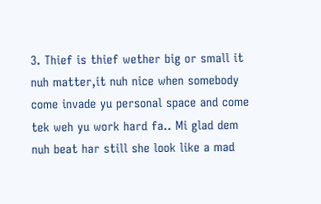3. Thief is thief wether big or small it nuh matter,it nuh nice when somebody come invade yu personal space and come tek weh yu work hard fa.. Mi glad dem nuh beat har still she look like a mad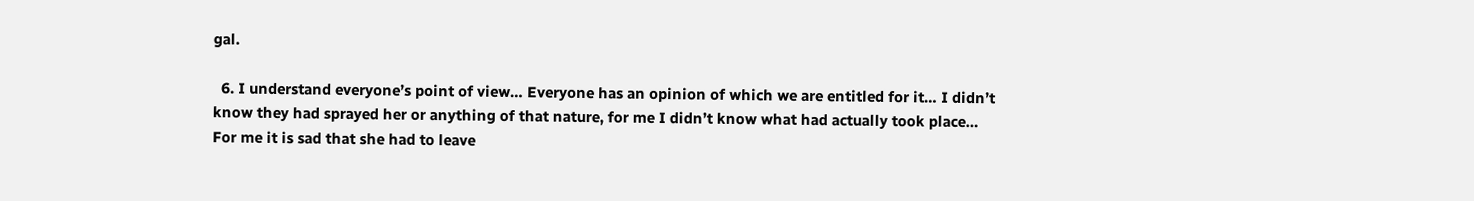gal.

  6. I understand everyone’s point of view… Everyone has an opinion of which we are entitled for it… I didn’t know they had sprayed her or anything of that nature, for me I didn’t know what had actually took place… For me it is sad that she had to leave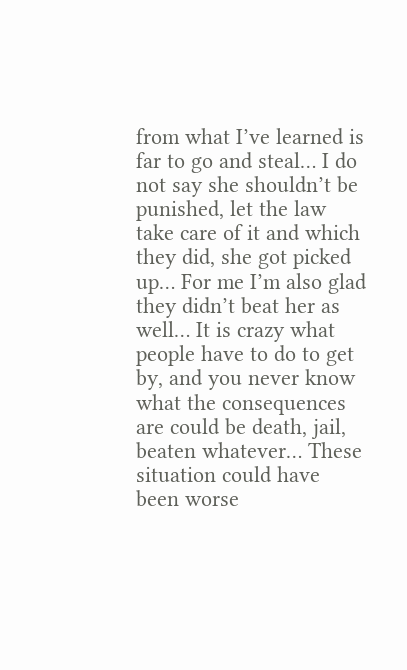from what I’ve learned is far to go and steal… I do not say she shouldn’t be punished, let the law take care of it and which they did, she got picked up… For me I’m also glad they didn’t beat her as well… It is crazy what people have to do to get by, and you never know what the consequences are could be death, jail, beaten whatever… These situation could have been worse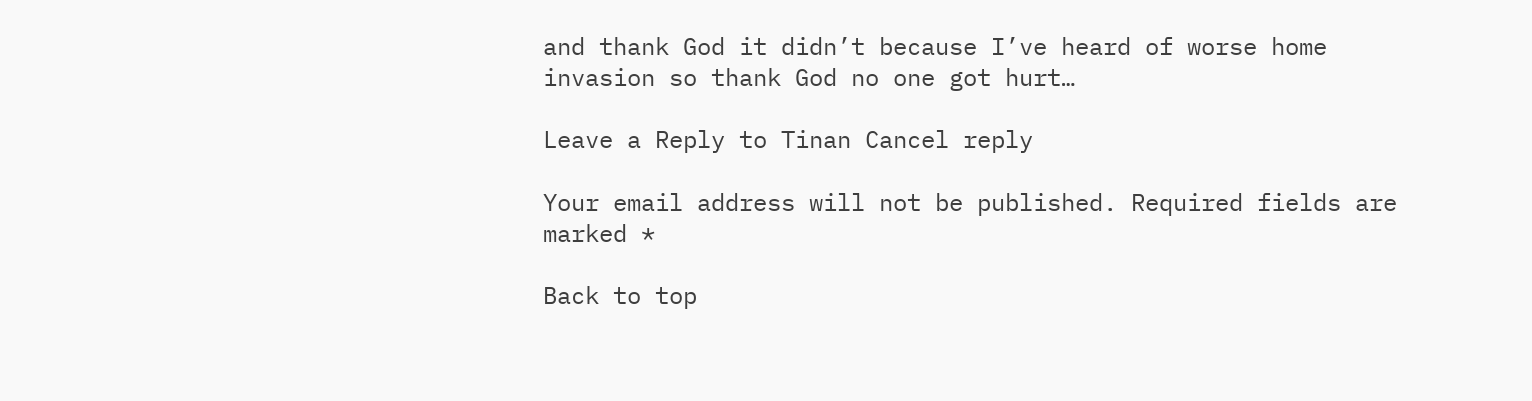and thank God it didn’t because I’ve heard of worse home invasion so thank God no one got hurt…

Leave a Reply to Tinan Cancel reply

Your email address will not be published. Required fields are marked *

Back to top